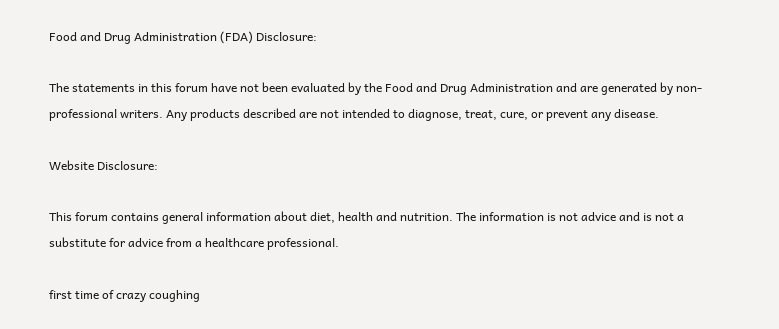Food and Drug Administration (FDA) Disclosure:

The statements in this forum have not been evaluated by the Food and Drug Administration and are generated by non-professional writers. Any products described are not intended to diagnose, treat, cure, or prevent any disease.

Website Disclosure:

This forum contains general information about diet, health and nutrition. The information is not advice and is not a substitute for advice from a healthcare professional.

first time of crazy coughing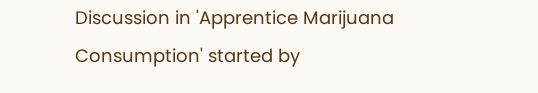Discussion in 'Apprentice Marijuana Consumption' started by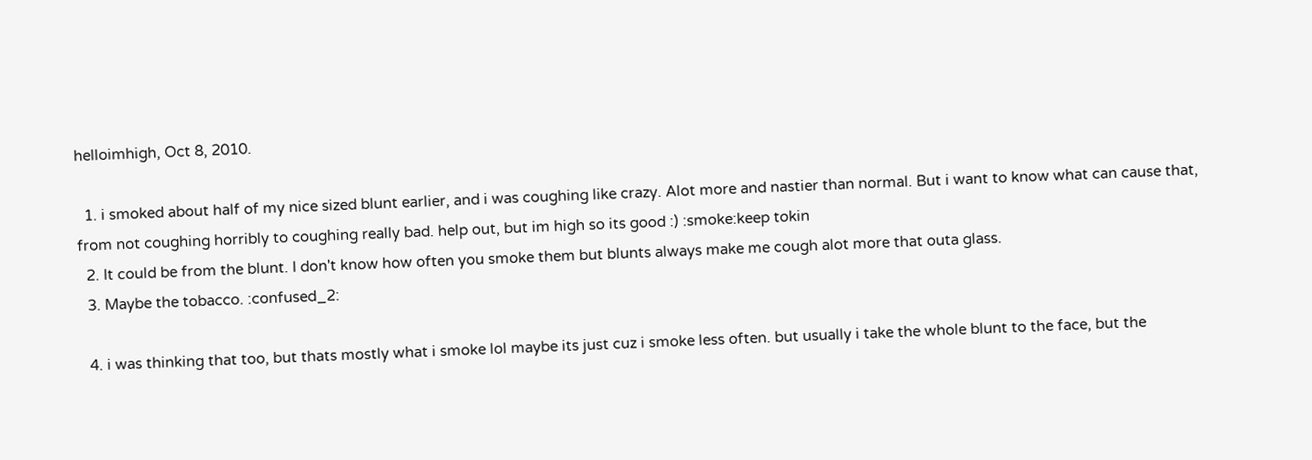helloimhigh, Oct 8, 2010.

  1. i smoked about half of my nice sized blunt earlier, and i was coughing like crazy. Alot more and nastier than normal. But i want to know what can cause that, from not coughing horribly to coughing really bad. help out, but im high so its good :) :smoke:keep tokin
  2. It could be from the blunt. I don't know how often you smoke them but blunts always make me cough alot more that outa glass.
  3. Maybe the tobacco. :confused_2:

  4. i was thinking that too, but thats mostly what i smoke lol maybe its just cuz i smoke less often. but usually i take the whole blunt to the face, but the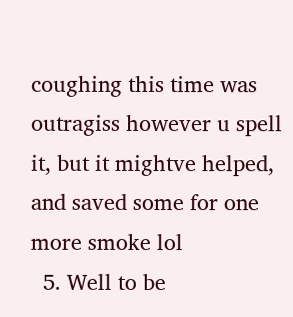coughing this time was outragiss however u spell it, but it mightve helped, and saved some for one more smoke lol
  5. Well to be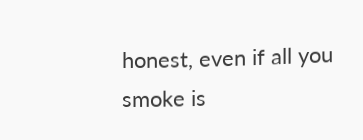honest, even if all you smoke is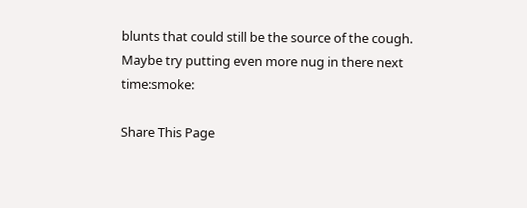blunts that could still be the source of the cough. Maybe try putting even more nug in there next time:smoke:

Share This Page